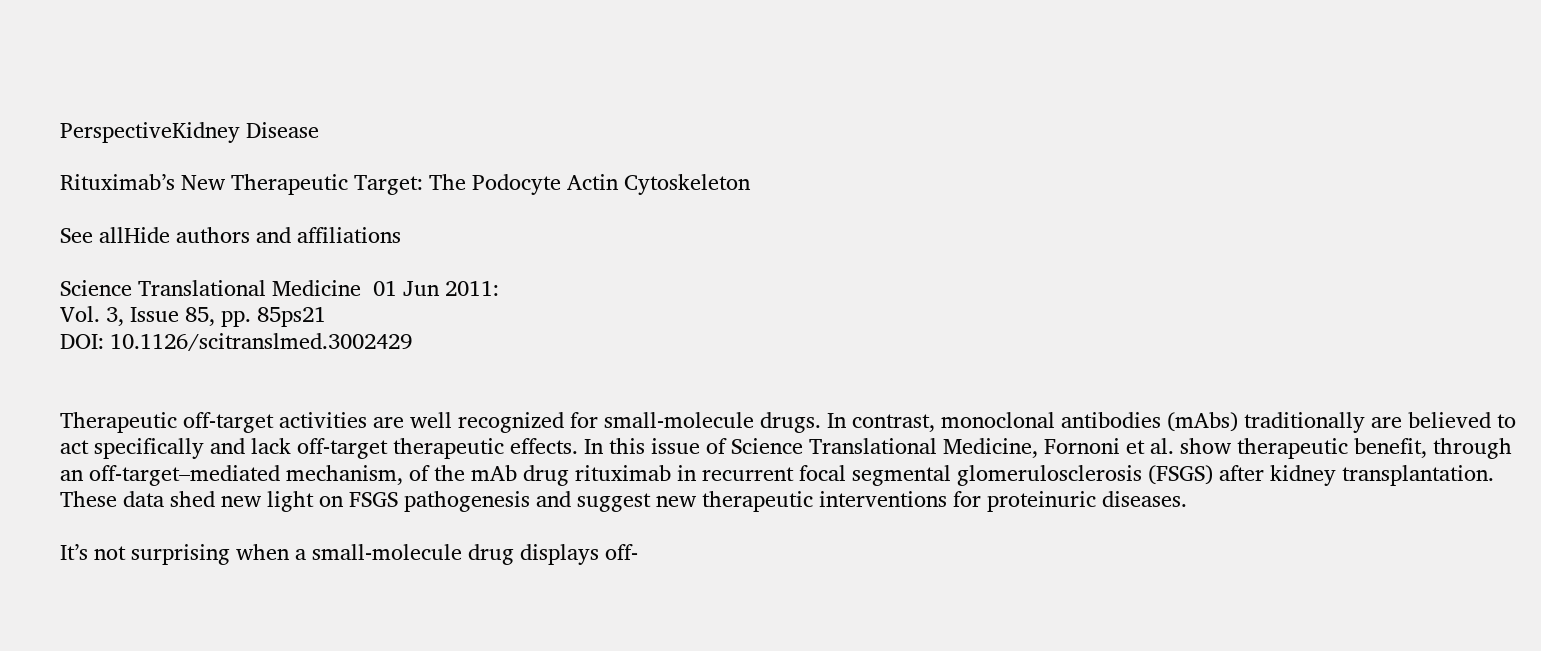PerspectiveKidney Disease

Rituximab’s New Therapeutic Target: The Podocyte Actin Cytoskeleton

See allHide authors and affiliations

Science Translational Medicine  01 Jun 2011:
Vol. 3, Issue 85, pp. 85ps21
DOI: 10.1126/scitranslmed.3002429


Therapeutic off-target activities are well recognized for small-molecule drugs. In contrast, monoclonal antibodies (mAbs) traditionally are believed to act specifically and lack off-target therapeutic effects. In this issue of Science Translational Medicine, Fornoni et al. show therapeutic benefit, through an off-target–mediated mechanism, of the mAb drug rituximab in recurrent focal segmental glomerulosclerosis (FSGS) after kidney transplantation. These data shed new light on FSGS pathogenesis and suggest new therapeutic interventions for proteinuric diseases.

It’s not surprising when a small-molecule drug displays off-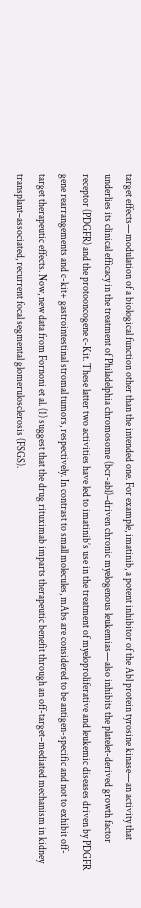target effects—modulation of a biological function other than the intended one. For example, imatinib, a potent inhibitor of the Abl protein tyrosine kinase—an activity that underlies its clinical efficacy in the treatment of Philadelphia chromosome (bcr-abl)–driven chronic myelogenous leukemias—also inhibits the platelet-derived growth factor receptor (PDGFR) and the protooncogene c-Kit. These latter two activities have led to imatinib’s use in the treatment of myeloproliferative and leukemic diseases driven by PDGFR gene rearrangements and c-kit+ gastrointestinal stromal tumors, respectively. In contrast to small molecules, mAbs are considered to be antigen-specific and not to exhibit off-target therapeutic effects. Now, new data from Fornoni et al. (1) suggest that the drug rituximab imparts therapeutic benefit through an off-target–mediated mechanism in kidney transplant–associated, recurrent focal segmental glomerulosclerosis (FSGS).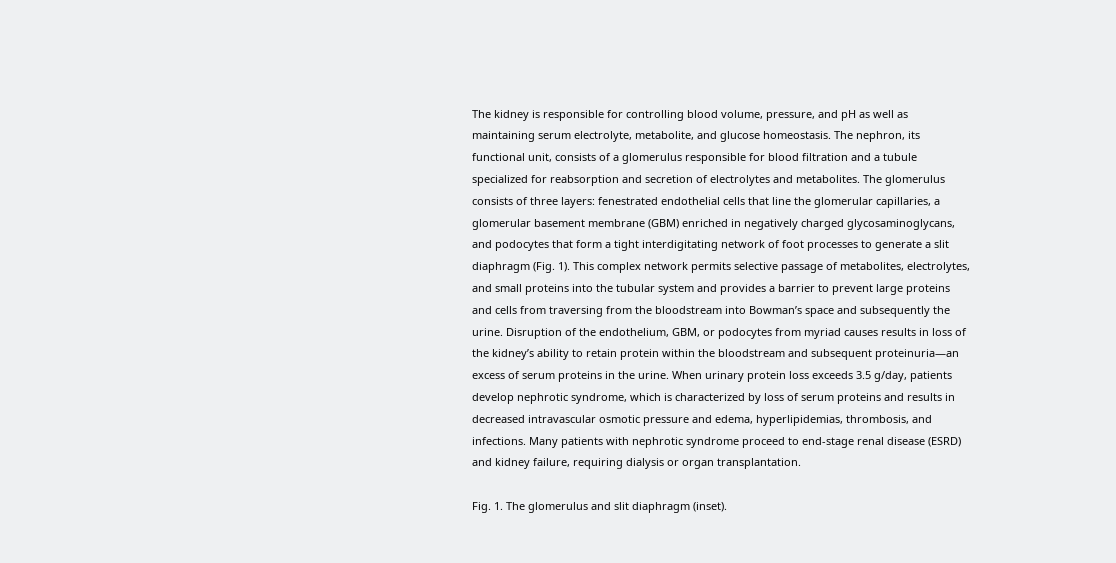The kidney is responsible for controlling blood volume, pressure, and pH as well as maintaining serum electrolyte, metabolite, and glucose homeostasis. The nephron, its functional unit, consists of a glomerulus responsible for blood filtration and a tubule specialized for reabsorption and secretion of electrolytes and metabolites. The glomerulus consists of three layers: fenestrated endothelial cells that line the glomerular capillaries, a glomerular basement membrane (GBM) enriched in negatively charged glycosaminoglycans, and podocytes that form a tight interdigitating network of foot processes to generate a slit diaphragm (Fig. 1). This complex network permits selective passage of metabolites, electrolytes, and small proteins into the tubular system and provides a barrier to prevent large proteins and cells from traversing from the bloodstream into Bowman’s space and subsequently the urine. Disruption of the endothelium, GBM, or podocytes from myriad causes results in loss of the kidney’s ability to retain protein within the bloodstream and subsequent proteinuria—an excess of serum proteins in the urine. When urinary protein loss exceeds 3.5 g/day, patients develop nephrotic syndrome, which is characterized by loss of serum proteins and results in decreased intravascular osmotic pressure and edema, hyperlipidemias, thrombosis, and infections. Many patients with nephrotic syndrome proceed to end-stage renal disease (ESRD) and kidney failure, requiring dialysis or organ transplantation.

Fig. 1. The glomerulus and slit diaphragm (inset).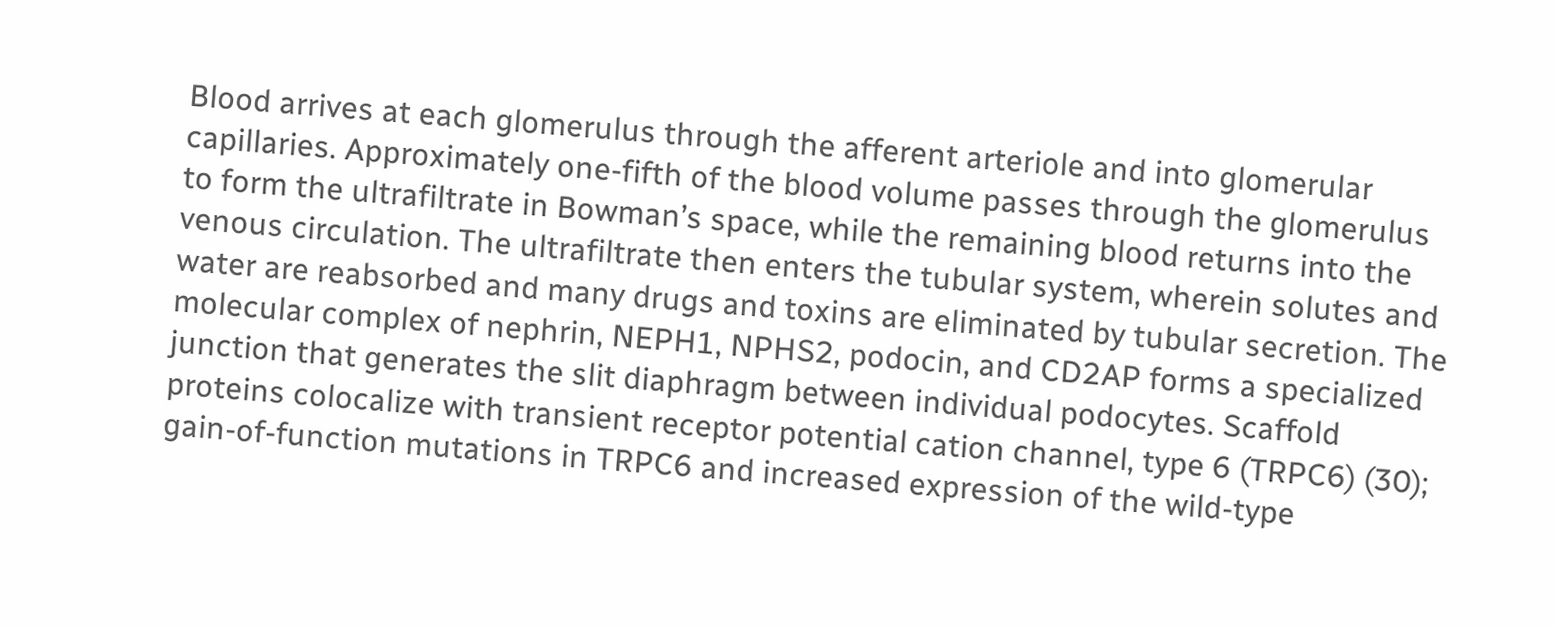Blood arrives at each glomerulus through the afferent arteriole and into glomerular capillaries. Approximately one-fifth of the blood volume passes through the glomerulus to form the ultrafiltrate in Bowman’s space, while the remaining blood returns into the venous circulation. The ultrafiltrate then enters the tubular system, wherein solutes and water are reabsorbed and many drugs and toxins are eliminated by tubular secretion. The molecular complex of nephrin, NEPH1, NPHS2, podocin, and CD2AP forms a specialized junction that generates the slit diaphragm between individual podocytes. Scaffold proteins colocalize with transient receptor potential cation channel, type 6 (TRPC6) (30); gain-of-function mutations in TRPC6 and increased expression of the wild-type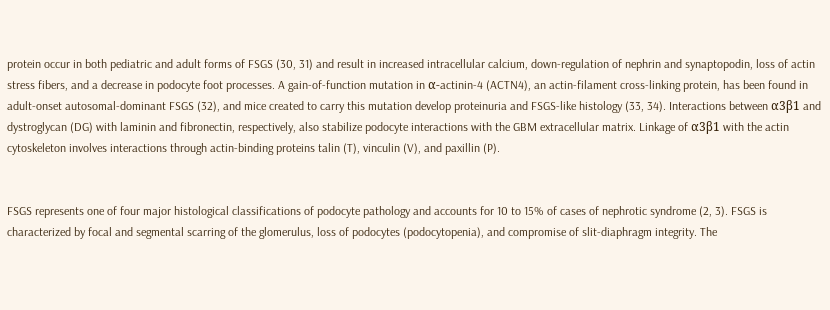protein occur in both pediatric and adult forms of FSGS (30, 31) and result in increased intracellular calcium, down-regulation of nephrin and synaptopodin, loss of actin stress fibers, and a decrease in podocyte foot processes. A gain-of-function mutation in α-actinin-4 (ACTN4), an actin-filament cross-linking protein, has been found in adult-onset autosomal-dominant FSGS (32), and mice created to carry this mutation develop proteinuria and FSGS-like histology (33, 34). Interactions between α3β1 and dystroglycan (DG) with laminin and fibronectin, respectively, also stabilize podocyte interactions with the GBM extracellular matrix. Linkage of α3β1 with the actin cytoskeleton involves interactions through actin-binding proteins talin (T), vinculin (V), and paxillin (P).


FSGS represents one of four major histological classifications of podocyte pathology and accounts for 10 to 15% of cases of nephrotic syndrome (2, 3). FSGS is characterized by focal and segmental scarring of the glomerulus, loss of podocytes (podocytopenia), and compromise of slit-diaphragm integrity. The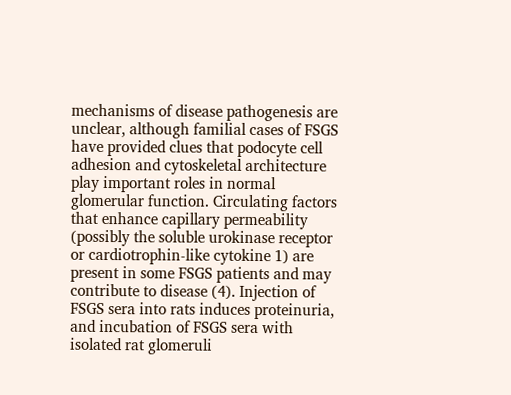mechanisms of disease pathogenesis are unclear, although familial cases of FSGS have provided clues that podocyte cell adhesion and cytoskeletal architecture play important roles in normal glomerular function. Circulating factors that enhance capillary permeability (possibly the soluble urokinase receptor or cardiotrophin-like cytokine 1) are present in some FSGS patients and may contribute to disease (4). Injection of FSGS sera into rats induces proteinuria, and incubation of FSGS sera with isolated rat glomeruli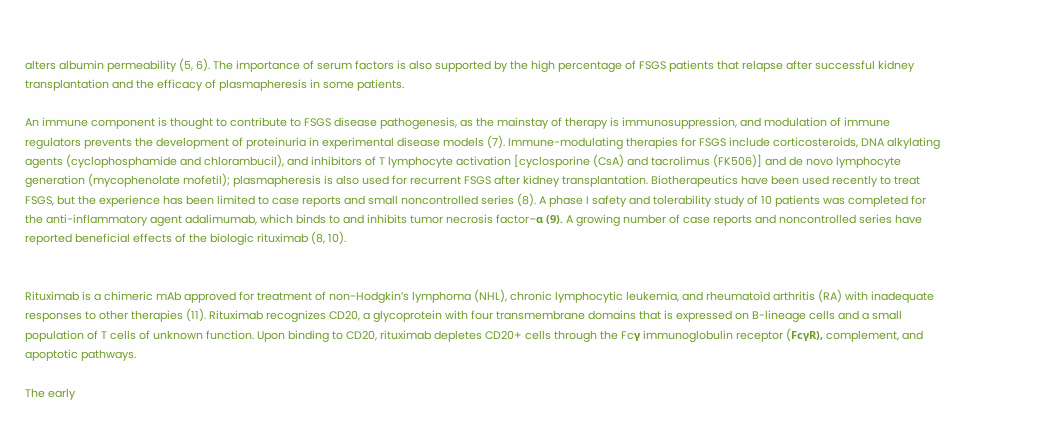alters albumin permeability (5, 6). The importance of serum factors is also supported by the high percentage of FSGS patients that relapse after successful kidney transplantation and the efficacy of plasmapheresis in some patients.

An immune component is thought to contribute to FSGS disease pathogenesis, as the mainstay of therapy is immunosuppression, and modulation of immune regulators prevents the development of proteinuria in experimental disease models (7). Immune-modulating therapies for FSGS include corticosteroids, DNA alkylating agents (cyclophosphamide and chlorambucil), and inhibitors of T lymphocyte activation [cyclosporine (CsA) and tacrolimus (FK506)] and de novo lymphocyte generation (mycophenolate mofetil); plasmapheresis is also used for recurrent FSGS after kidney transplantation. Biotherapeutics have been used recently to treat FSGS, but the experience has been limited to case reports and small noncontrolled series (8). A phase I safety and tolerability study of 10 patients was completed for the anti-inflammatory agent adalimumab, which binds to and inhibits tumor necrosis factor–α (9). A growing number of case reports and noncontrolled series have reported beneficial effects of the biologic rituximab (8, 10).


Rituximab is a chimeric mAb approved for treatment of non-Hodgkin’s lymphoma (NHL), chronic lymphocytic leukemia, and rheumatoid arthritis (RA) with inadequate responses to other therapies (11). Rituximab recognizes CD20, a glycoprotein with four transmembrane domains that is expressed on B-lineage cells and a small population of T cells of unknown function. Upon binding to CD20, rituximab depletes CD20+ cells through the Fcγ immunoglobulin receptor (FcγR), complement, and apoptotic pathways.

The early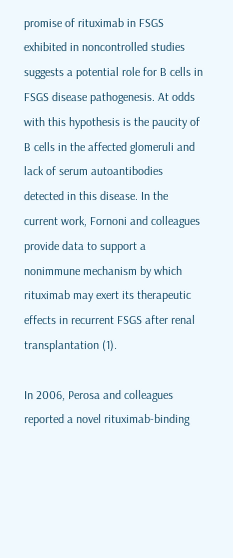promise of rituximab in FSGS exhibited in noncontrolled studies suggests a potential role for B cells in FSGS disease pathogenesis. At odds with this hypothesis is the paucity of B cells in the affected glomeruli and lack of serum autoantibodies detected in this disease. In the current work, Fornoni and colleagues provide data to support a nonimmune mechanism by which rituximab may exert its therapeutic effects in recurrent FSGS after renal transplantation (1).

In 2006, Perosa and colleagues reported a novel rituximab-binding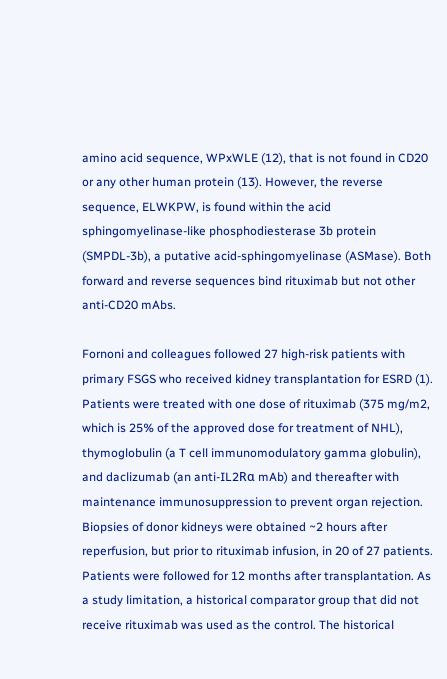amino acid sequence, WPxWLE (12), that is not found in CD20 or any other human protein (13). However, the reverse sequence, ELWKPW, is found within the acid sphingomyelinase-like phosphodiesterase 3b protein (SMPDL-3b), a putative acid-sphingomyelinase (ASMase). Both forward and reverse sequences bind rituximab but not other anti-CD20 mAbs.

Fornoni and colleagues followed 27 high-risk patients with primary FSGS who received kidney transplantation for ESRD (1). Patients were treated with one dose of rituximab (375 mg/m2, which is 25% of the approved dose for treatment of NHL), thymoglobulin (a T cell immunomodulatory gamma globulin), and daclizumab (an anti-IL2Rα mAb) and thereafter with maintenance immunosuppression to prevent organ rejection. Biopsies of donor kidneys were obtained ~2 hours after reperfusion, but prior to rituximab infusion, in 20 of 27 patients. Patients were followed for 12 months after transplantation. As a study limitation, a historical comparator group that did not receive rituximab was used as the control. The historical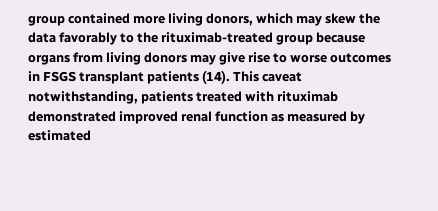group contained more living donors, which may skew the data favorably to the rituximab-treated group because organs from living donors may give rise to worse outcomes in FSGS transplant patients (14). This caveat notwithstanding, patients treated with rituximab demonstrated improved renal function as measured by estimated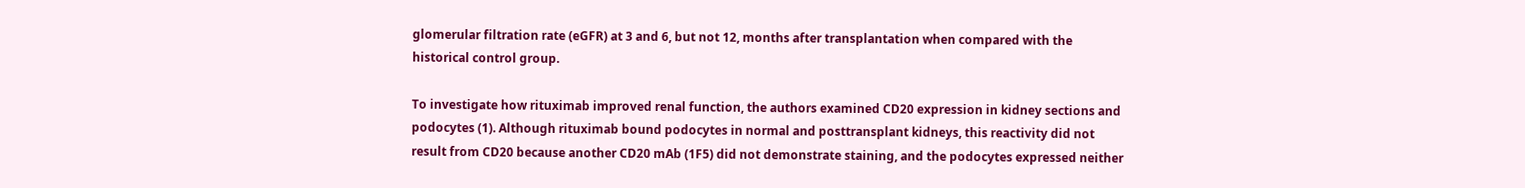glomerular filtration rate (eGFR) at 3 and 6, but not 12, months after transplantation when compared with the historical control group.

To investigate how rituximab improved renal function, the authors examined CD20 expression in kidney sections and podocytes (1). Although rituximab bound podocytes in normal and posttransplant kidneys, this reactivity did not result from CD20 because another CD20 mAb (1F5) did not demonstrate staining, and the podocytes expressed neither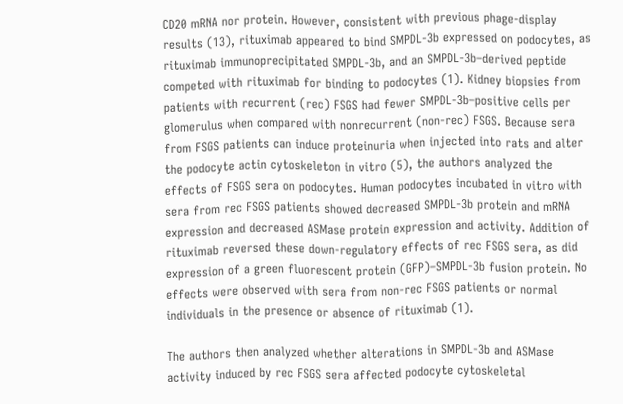CD20 mRNA nor protein. However, consistent with previous phage-display results (13), rituximab appeared to bind SMPDL-3b expressed on podocytes, as rituximab immunoprecipitated SMPDL-3b, and an SMPDL-3b–derived peptide competed with rituximab for binding to podocytes (1). Kidney biopsies from patients with recurrent (rec) FSGS had fewer SMPDL-3b–positive cells per glomerulus when compared with nonrecurrent (non-rec) FSGS. Because sera from FSGS patients can induce proteinuria when injected into rats and alter the podocyte actin cytoskeleton in vitro (5), the authors analyzed the effects of FSGS sera on podocytes. Human podocytes incubated in vitro with sera from rec FSGS patients showed decreased SMPDL-3b protein and mRNA expression and decreased ASMase protein expression and activity. Addition of rituximab reversed these down-regulatory effects of rec FSGS sera, as did expression of a green fluorescent protein (GFP)–SMPDL-3b fusion protein. No effects were observed with sera from non-rec FSGS patients or normal individuals in the presence or absence of rituximab (1).

The authors then analyzed whether alterations in SMPDL-3b and ASMase activity induced by rec FSGS sera affected podocyte cytoskeletal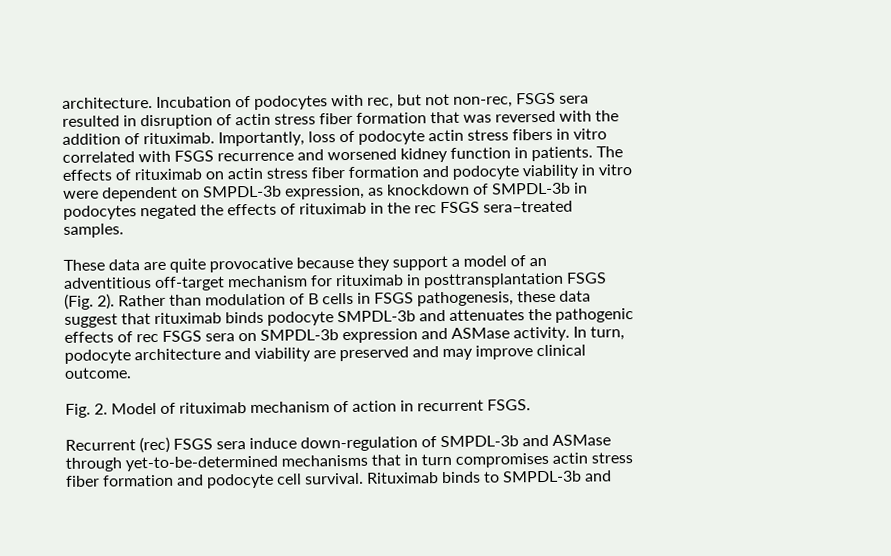architecture. Incubation of podocytes with rec, but not non-rec, FSGS sera resulted in disruption of actin stress fiber formation that was reversed with the addition of rituximab. Importantly, loss of podocyte actin stress fibers in vitro correlated with FSGS recurrence and worsened kidney function in patients. The effects of rituximab on actin stress fiber formation and podocyte viability in vitro were dependent on SMPDL-3b expression, as knockdown of SMPDL-3b in podocytes negated the effects of rituximab in the rec FSGS sera–treated samples.

These data are quite provocative because they support a model of an adventitious off-target mechanism for rituximab in posttransplantation FSGS (Fig. 2). Rather than modulation of B cells in FSGS pathogenesis, these data suggest that rituximab binds podocyte SMPDL-3b and attenuates the pathogenic effects of rec FSGS sera on SMPDL-3b expression and ASMase activity. In turn, podocyte architecture and viability are preserved and may improve clinical outcome.

Fig. 2. Model of rituximab mechanism of action in recurrent FSGS.

Recurrent (rec) FSGS sera induce down-regulation of SMPDL-3b and ASMase through yet-to-be-determined mechanisms that in turn compromises actin stress fiber formation and podocyte cell survival. Rituximab binds to SMPDL-3b and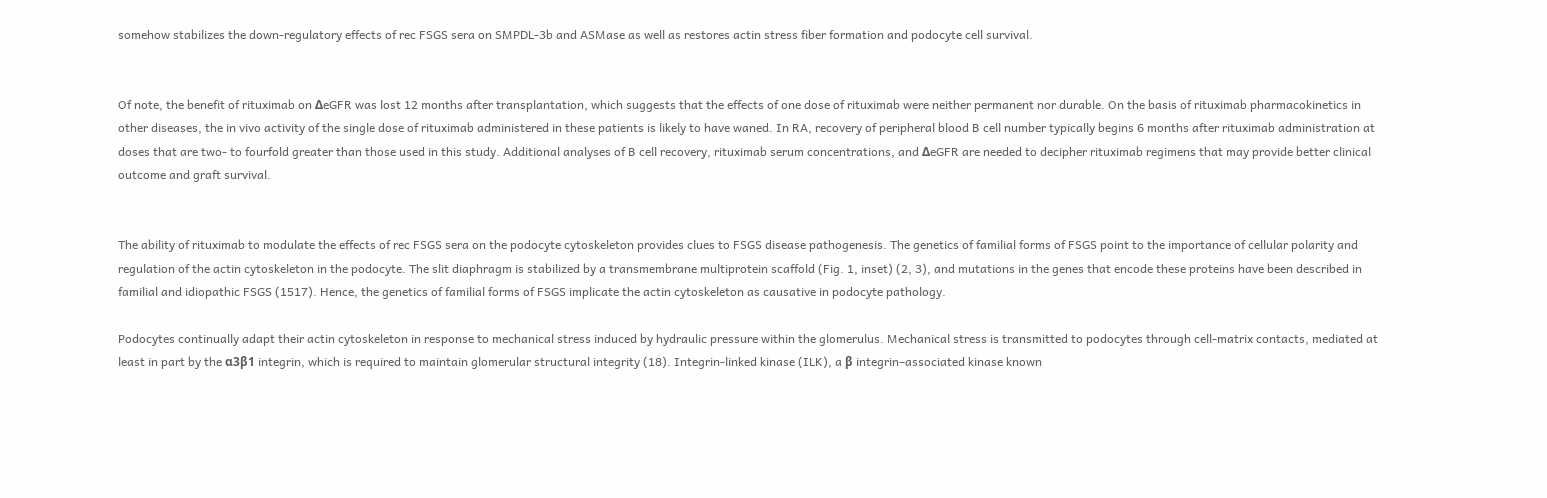somehow stabilizes the down-regulatory effects of rec FSGS sera on SMPDL-3b and ASMase as well as restores actin stress fiber formation and podocyte cell survival.


Of note, the benefit of rituximab on ΔeGFR was lost 12 months after transplantation, which suggests that the effects of one dose of rituximab were neither permanent nor durable. On the basis of rituximab pharmacokinetics in other diseases, the in vivo activity of the single dose of rituximab administered in these patients is likely to have waned. In RA, recovery of peripheral blood B cell number typically begins 6 months after rituximab administration at doses that are two- to fourfold greater than those used in this study. Additional analyses of B cell recovery, rituximab serum concentrations, and ΔeGFR are needed to decipher rituximab regimens that may provide better clinical outcome and graft survival.


The ability of rituximab to modulate the effects of rec FSGS sera on the podocyte cytoskeleton provides clues to FSGS disease pathogenesis. The genetics of familial forms of FSGS point to the importance of cellular polarity and regulation of the actin cytoskeleton in the podocyte. The slit diaphragm is stabilized by a transmembrane multiprotein scaffold (Fig. 1, inset) (2, 3), and mutations in the genes that encode these proteins have been described in familial and idiopathic FSGS (1517). Hence, the genetics of familial forms of FSGS implicate the actin cytoskeleton as causative in podocyte pathology.

Podocytes continually adapt their actin cytoskeleton in response to mechanical stress induced by hydraulic pressure within the glomerulus. Mechanical stress is transmitted to podocytes through cell-matrix contacts, mediated at least in part by the α3β1 integrin, which is required to maintain glomerular structural integrity (18). Integrin-linked kinase (ILK), a β integrin–associated kinase known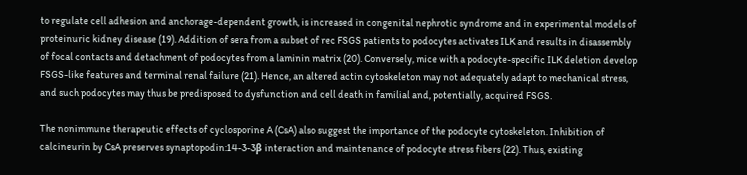to regulate cell adhesion and anchorage-dependent growth, is increased in congenital nephrotic syndrome and in experimental models of proteinuric kidney disease (19). Addition of sera from a subset of rec FSGS patients to podocytes activates ILK and results in disassembly of focal contacts and detachment of podocytes from a laminin matrix (20). Conversely, mice with a podocyte-specific ILK deletion develop FSGS-like features and terminal renal failure (21). Hence, an altered actin cytoskeleton may not adequately adapt to mechanical stress, and such podocytes may thus be predisposed to dysfunction and cell death in familial and, potentially, acquired FSGS.

The nonimmune therapeutic effects of cyclosporine A (CsA) also suggest the importance of the podocyte cytoskeleton. Inhibition of calcineurin by CsA preserves synaptopodin:14-3-3β interaction and maintenance of podocyte stress fibers (22). Thus, existing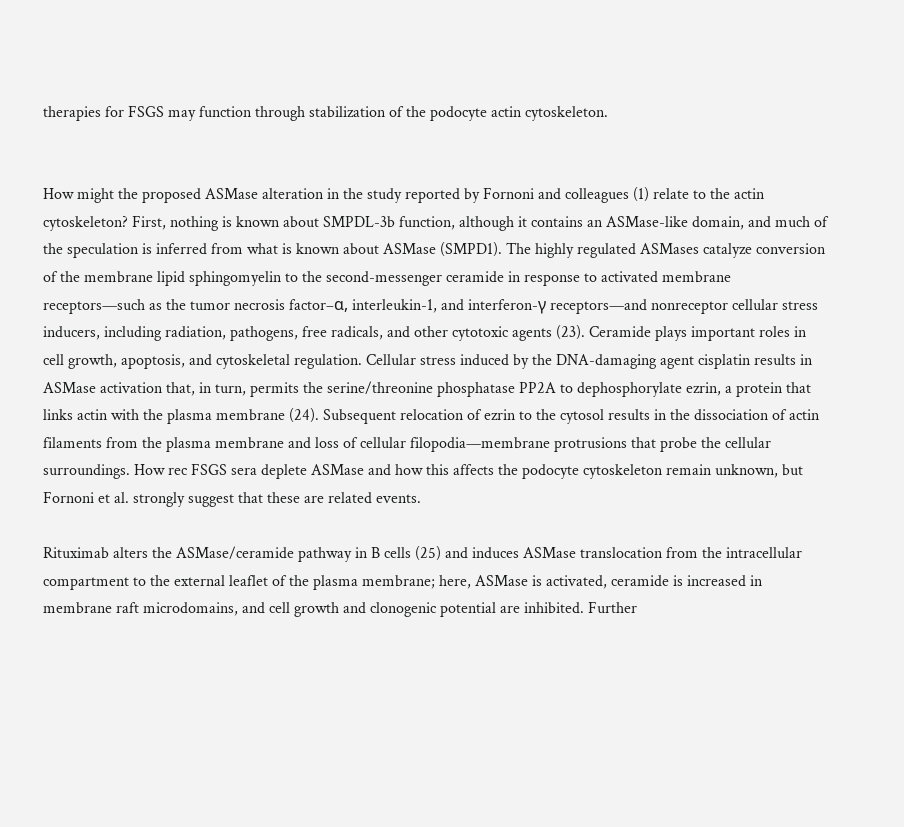therapies for FSGS may function through stabilization of the podocyte actin cytoskeleton.


How might the proposed ASMase alteration in the study reported by Fornoni and colleagues (1) relate to the actin cytoskeleton? First, nothing is known about SMPDL-3b function, although it contains an ASMase-like domain, and much of the speculation is inferred from what is known about ASMase (SMPD1). The highly regulated ASMases catalyze conversion of the membrane lipid sphingomyelin to the second-messenger ceramide in response to activated membrane receptors—such as the tumor necrosis factor–α, interleukin-1, and interferon-γ receptors—and nonreceptor cellular stress inducers, including radiation, pathogens, free radicals, and other cytotoxic agents (23). Ceramide plays important roles in cell growth, apoptosis, and cytoskeletal regulation. Cellular stress induced by the DNA-damaging agent cisplatin results in ASMase activation that, in turn, permits the serine/threonine phosphatase PP2A to dephosphorylate ezrin, a protein that links actin with the plasma membrane (24). Subsequent relocation of ezrin to the cytosol results in the dissociation of actin filaments from the plasma membrane and loss of cellular filopodia—membrane protrusions that probe the cellular surroundings. How rec FSGS sera deplete ASMase and how this affects the podocyte cytoskeleton remain unknown, but Fornoni et al. strongly suggest that these are related events.

Rituximab alters the ASMase/ceramide pathway in B cells (25) and induces ASMase translocation from the intracellular compartment to the external leaflet of the plasma membrane; here, ASMase is activated, ceramide is increased in membrane raft microdomains, and cell growth and clonogenic potential are inhibited. Further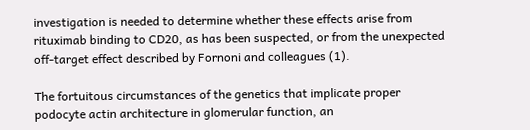investigation is needed to determine whether these effects arise from rituximab binding to CD20, as has been suspected, or from the unexpected off-target effect described by Fornoni and colleagues (1).

The fortuitous circumstances of the genetics that implicate proper podocyte actin architecture in glomerular function, an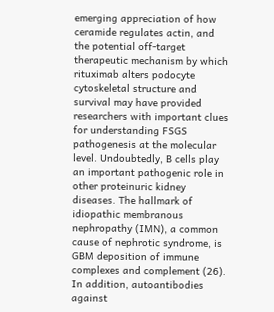emerging appreciation of how ceramide regulates actin, and the potential off-target therapeutic mechanism by which rituximab alters podocyte cytoskeletal structure and survival may have provided researchers with important clues for understanding FSGS pathogenesis at the molecular level. Undoubtedly, B cells play an important pathogenic role in other proteinuric kidney diseases. The hallmark of idiopathic membranous nephropathy (IMN), a common cause of nephrotic syndrome, is GBM deposition of immune complexes and complement (26). In addition, autoantibodies against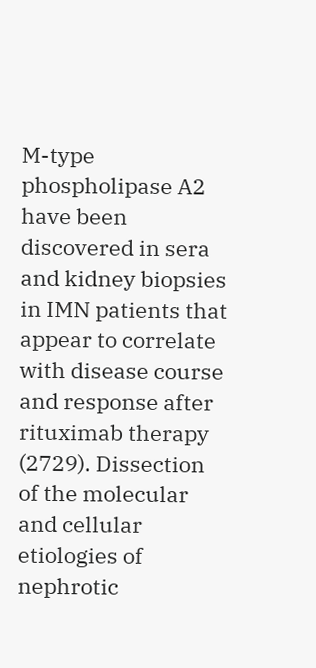M-type phospholipase A2 have been discovered in sera and kidney biopsies in IMN patients that appear to correlate with disease course and response after rituximab therapy (2729). Dissection of the molecular and cellular etiologies of nephrotic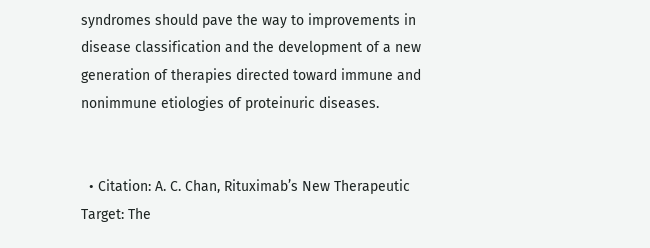syndromes should pave the way to improvements in disease classification and the development of a new generation of therapies directed toward immune and nonimmune etiologies of proteinuric diseases.


  • Citation: A. C. Chan, Rituximab’s New Therapeutic Target: The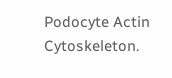Podocyte Actin Cytoskeleton.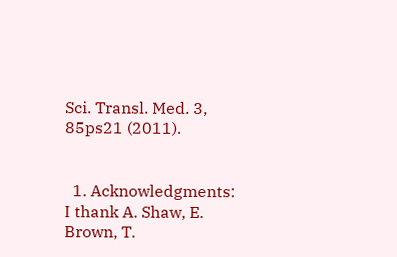Sci. Transl. Med. 3, 85ps21 (2011).


  1. Acknowledgments: I thank A. Shaw, E. Brown, T.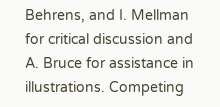Behrens, and I. Mellman for critical discussion and A. Bruce for assistance in illustrations. Competing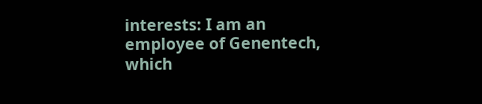interests: I am an employee of Genentech, which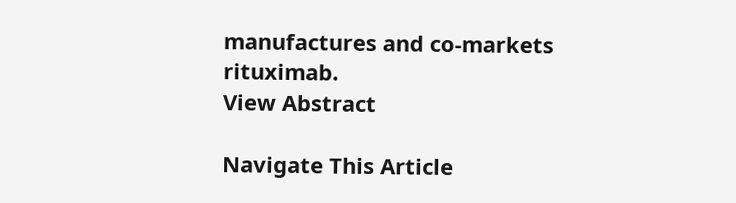manufactures and co-markets rituximab.
View Abstract

Navigate This Article